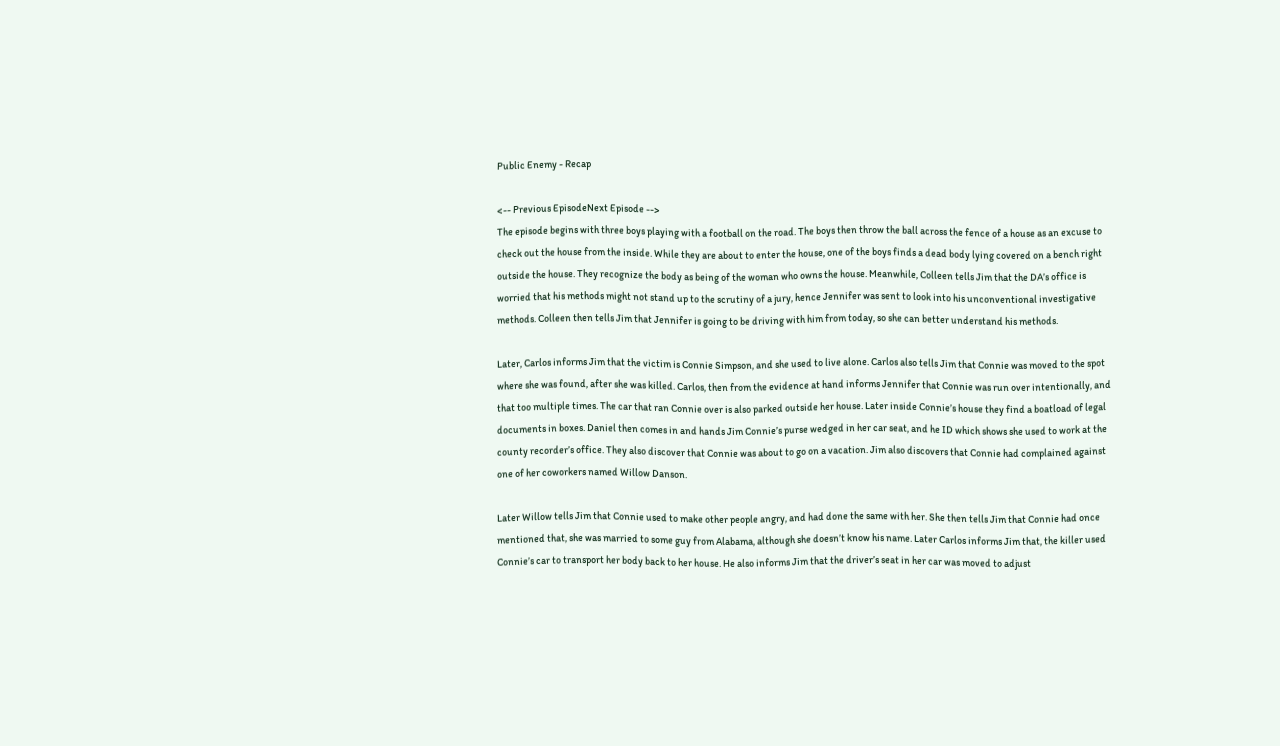Public Enemy - Recap

<-- Previous EpisodeNext Episode -->
The episode begins with three boys playing with a football on the road. The boys then throw the ball across the fence of a house as an excuse to check out the house from the inside. While they are about to enter the house, one of the boys finds a dead body lying covered on a bench right outside the house. They recognize the body as being of the woman who owns the house. Meanwhile, Colleen tells Jim that the DA’s office is worried that his methods might not stand up to the scrutiny of a jury, hence Jennifer was sent to look into his unconventional investigative methods. Colleen then tells Jim that Jennifer is going to be driving with him from today, so she can better understand his methods.

Later, Carlos informs Jim that the victim is Connie Simpson, and she used to live alone. Carlos also tells Jim that Connie was moved to the spot where she was found, after she was killed. Carlos, then from the evidence at hand informs Jennifer that Connie was run over intentionally, and that too multiple times. The car that ran Connie over is also parked outside her house. Later inside Connie’s house they find a boatload of legal documents in boxes. Daniel then comes in and hands Jim Connie’s purse wedged in her car seat, and he ID which shows she used to work at the county recorder’s office. They also discover that Connie was about to go on a vacation. Jim also discovers that Connie had complained against one of her coworkers named Willow Danson.

Later Willow tells Jim that Connie used to make other people angry, and had done the same with her. She then tells Jim that Connie had once mentioned that, she was married to some guy from Alabama, although she doesn’t know his name. Later Carlos informs Jim that, the killer used Connie’s car to transport her body back to her house. He also informs Jim that the driver’s seat in her car was moved to adjust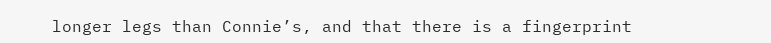longer legs than Connie’s, and that there is a fingerprint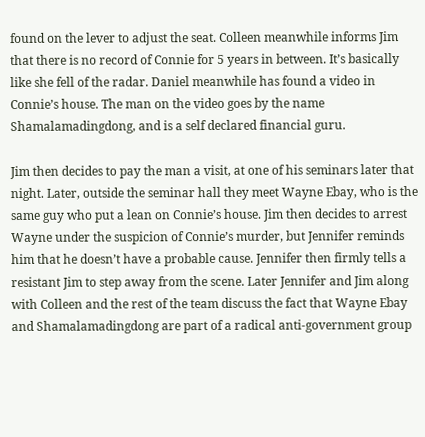found on the lever to adjust the seat. Colleen meanwhile informs Jim that there is no record of Connie for 5 years in between. It’s basically like she fell of the radar. Daniel meanwhile has found a video in Connie’s house. The man on the video goes by the name Shamalamadingdong, and is a self declared financial guru.

Jim then decides to pay the man a visit, at one of his seminars later that night. Later, outside the seminar hall they meet Wayne Ebay, who is the same guy who put a lean on Connie’s house. Jim then decides to arrest Wayne under the suspicion of Connie’s murder, but Jennifer reminds him that he doesn’t have a probable cause. Jennifer then firmly tells a resistant Jim to step away from the scene. Later Jennifer and Jim along with Colleen and the rest of the team discuss the fact that Wayne Ebay and Shamalamadingdong are part of a radical anti-government group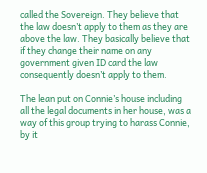called the Sovereign. They believe that the law doesn’t apply to them as they are above the law. They basically believe that if they change their name on any government given ID card the law consequently doesn’t apply to them.

The lean put on Connie’s house including all the legal documents in her house, was a way of this group trying to harass Connie, by it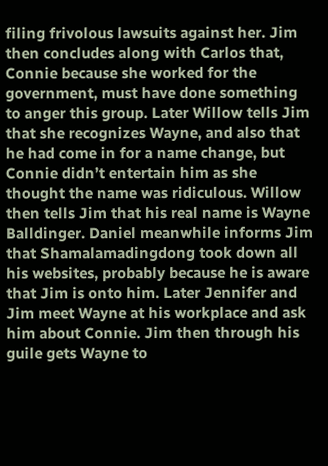filing frivolous lawsuits against her. Jim then concludes along with Carlos that, Connie because she worked for the government, must have done something to anger this group. Later Willow tells Jim that she recognizes Wayne, and also that he had come in for a name change, but Connie didn’t entertain him as she thought the name was ridiculous. Willow then tells Jim that his real name is Wayne Balldinger. Daniel meanwhile informs Jim that Shamalamadingdong took down all his websites, probably because he is aware that Jim is onto him. Later Jennifer and Jim meet Wayne at his workplace and ask him about Connie. Jim then through his guile gets Wayne to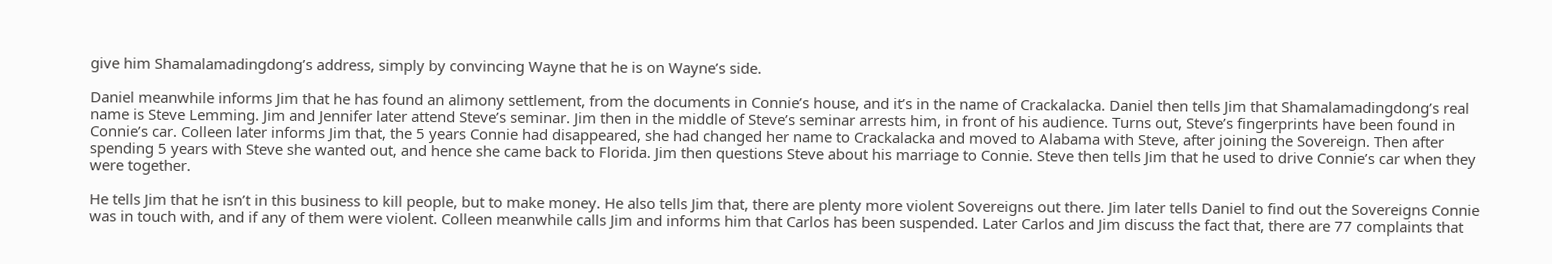give him Shamalamadingdong’s address, simply by convincing Wayne that he is on Wayne’s side.

Daniel meanwhile informs Jim that he has found an alimony settlement, from the documents in Connie’s house, and it’s in the name of Crackalacka. Daniel then tells Jim that Shamalamadingdong’s real name is Steve Lemming. Jim and Jennifer later attend Steve’s seminar. Jim then in the middle of Steve’s seminar arrests him, in front of his audience. Turns out, Steve’s fingerprints have been found in Connie’s car. Colleen later informs Jim that, the 5 years Connie had disappeared, she had changed her name to Crackalacka and moved to Alabama with Steve, after joining the Sovereign. Then after spending 5 years with Steve she wanted out, and hence she came back to Florida. Jim then questions Steve about his marriage to Connie. Steve then tells Jim that he used to drive Connie’s car when they were together.

He tells Jim that he isn’t in this business to kill people, but to make money. He also tells Jim that, there are plenty more violent Sovereigns out there. Jim later tells Daniel to find out the Sovereigns Connie was in touch with, and if any of them were violent. Colleen meanwhile calls Jim and informs him that Carlos has been suspended. Later Carlos and Jim discuss the fact that, there are 77 complaints that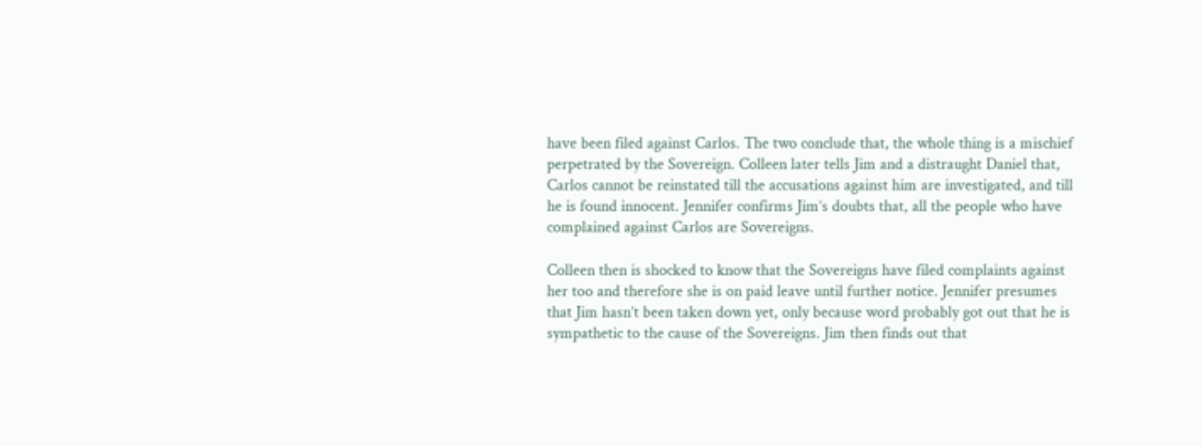have been filed against Carlos. The two conclude that, the whole thing is a mischief perpetrated by the Sovereign. Colleen later tells Jim and a distraught Daniel that, Carlos cannot be reinstated till the accusations against him are investigated, and till he is found innocent. Jennifer confirms Jim’s doubts that, all the people who have complained against Carlos are Sovereigns.

Colleen then is shocked to know that the Sovereigns have filed complaints against her too and therefore she is on paid leave until further notice. Jennifer presumes that Jim hasn’t been taken down yet, only because word probably got out that he is sympathetic to the cause of the Sovereigns. Jim then finds out that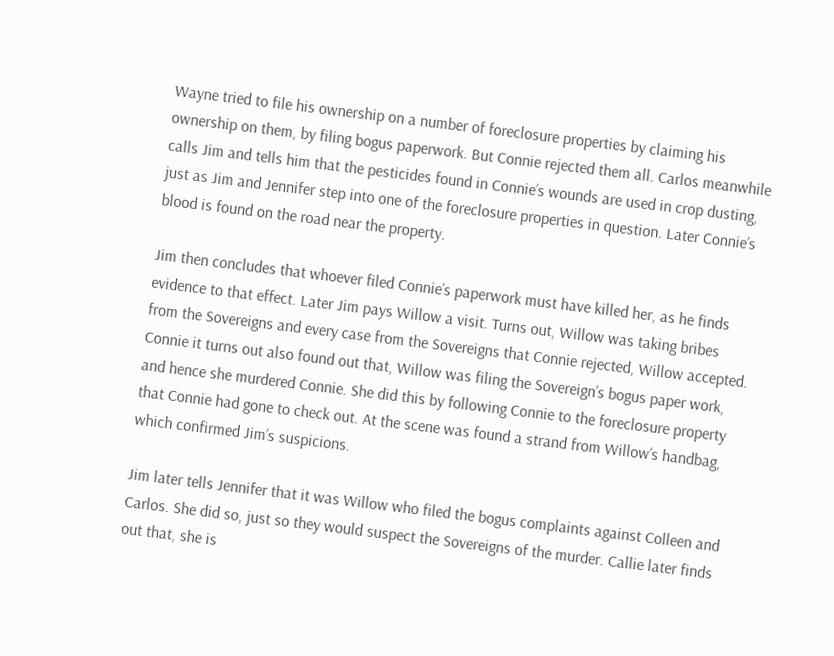Wayne tried to file his ownership on a number of foreclosure properties by claiming his ownership on them, by filing bogus paperwork. But Connie rejected them all. Carlos meanwhile calls Jim and tells him that the pesticides found in Connie’s wounds are used in crop dusting, just as Jim and Jennifer step into one of the foreclosure properties in question. Later Connie’s blood is found on the road near the property.

Jim then concludes that whoever filed Connie’s paperwork must have killed her, as he finds evidence to that effect. Later Jim pays Willow a visit. Turns out, Willow was taking bribes from the Sovereigns and every case from the Sovereigns that Connie rejected, Willow accepted. Connie it turns out also found out that, Willow was filing the Sovereign’s bogus paper work, and hence she murdered Connie. She did this by following Connie to the foreclosure property that Connie had gone to check out. At the scene was found a strand from Willow’s handbag, which confirmed Jim’s suspicions.

Jim later tells Jennifer that it was Willow who filed the bogus complaints against Colleen and Carlos. She did so, just so they would suspect the Sovereigns of the murder. Callie later finds out that, she is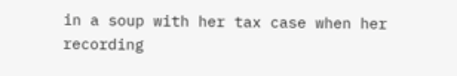in a soup with her tax case when her recording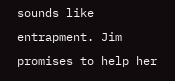sounds like entrapment. Jim promises to help her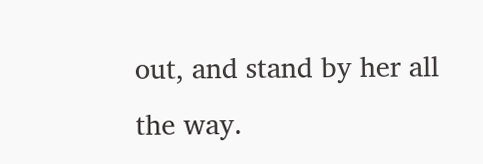out, and stand by her all the way.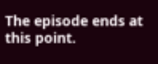The episode ends at this point.